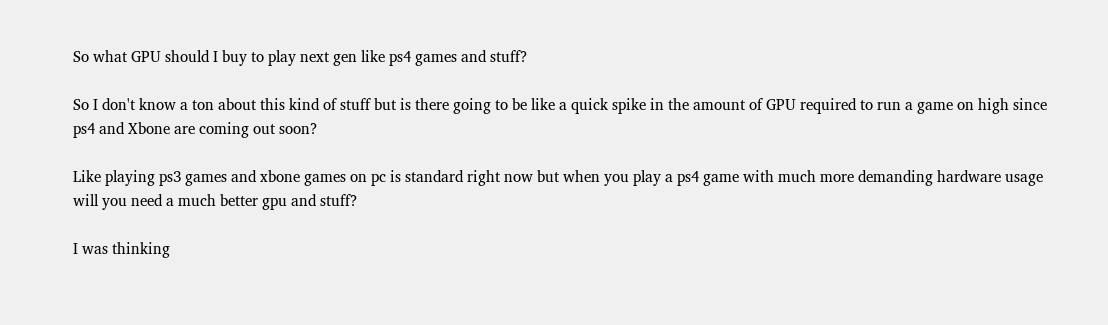So what GPU should I buy to play next gen like ps4 games and stuff?

So I don't know a ton about this kind of stuff but is there going to be like a quick spike in the amount of GPU required to run a game on high since ps4 and Xbone are coming out soon?

Like playing ps3 games and xbone games on pc is standard right now but when you play a ps4 game with much more demanding hardware usage will you need a much better gpu and stuff?

I was thinking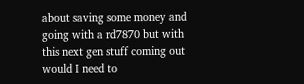about saving some money and going with a rd7870 but with this next gen stuff coming out would I need to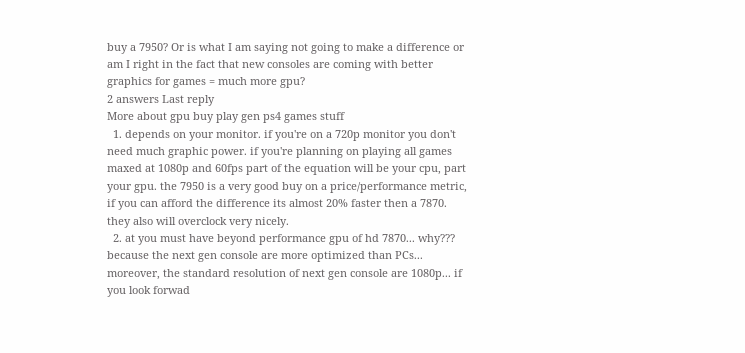buy a 7950? Or is what I am saying not going to make a difference or am I right in the fact that new consoles are coming with better graphics for games = much more gpu?
2 answers Last reply
More about gpu buy play gen ps4 games stuff
  1. depends on your monitor. if you're on a 720p monitor you don't need much graphic power. if you're planning on playing all games maxed at 1080p and 60fps part of the equation will be your cpu, part your gpu. the 7950 is a very good buy on a price/performance metric, if you can afford the difference its almost 20% faster then a 7870. they also will overclock very nicely.
  2. at you must have beyond performance gpu of hd 7870... why??? because the next gen console are more optimized than PCs... moreover, the standard resolution of next gen console are 1080p... if you look forwad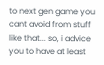to next gen game you cant avoid from stuff like that... so, i advice you to have at least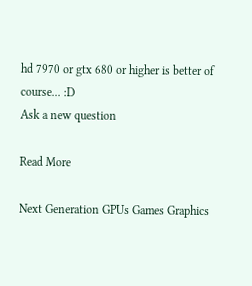hd 7970 or gtx 680 or higher is better of course... :D
Ask a new question

Read More

Next Generation GPUs Games Graphics